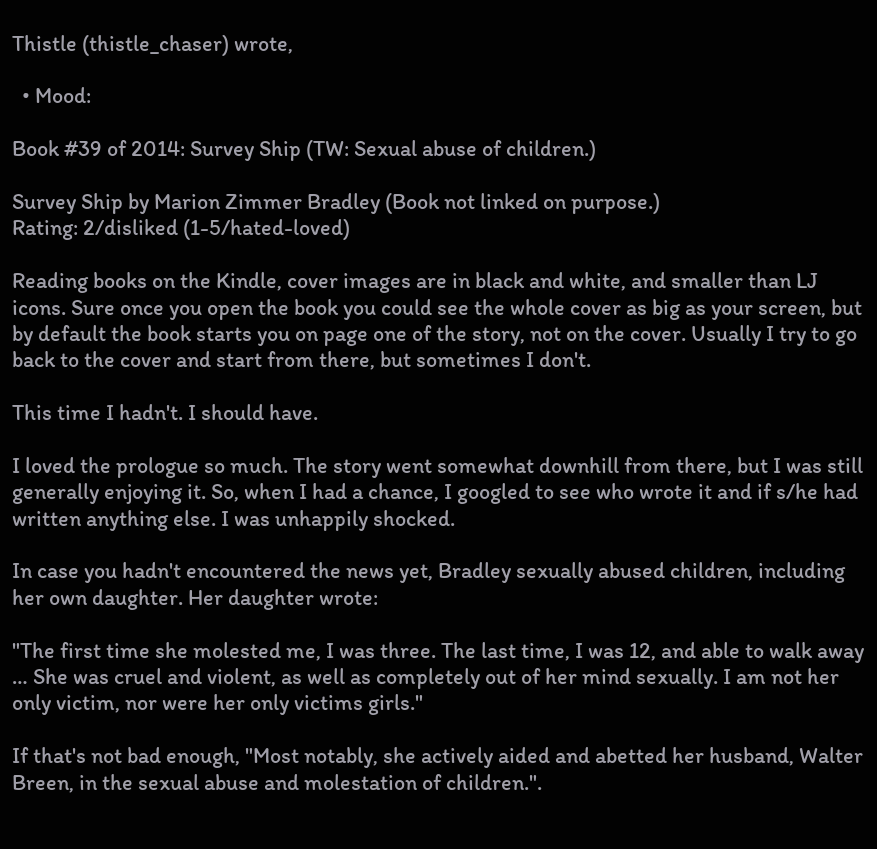Thistle (thistle_chaser) wrote,

  • Mood:

Book #39 of 2014: Survey Ship (TW: Sexual abuse of children.)

Survey Ship by Marion Zimmer Bradley (Book not linked on purpose.)
Rating: 2/disliked (1-5/hated-loved)

Reading books on the Kindle, cover images are in black and white, and smaller than LJ icons. Sure once you open the book you could see the whole cover as big as your screen, but by default the book starts you on page one of the story, not on the cover. Usually I try to go back to the cover and start from there, but sometimes I don't.

This time I hadn't. I should have.

I loved the prologue so much. The story went somewhat downhill from there, but I was still generally enjoying it. So, when I had a chance, I googled to see who wrote it and if s/he had written anything else. I was unhappily shocked.

In case you hadn't encountered the news yet, Bradley sexually abused children, including her own daughter. Her daughter wrote:

"The first time she molested me, I was three. The last time, I was 12, and able to walk away … She was cruel and violent, as well as completely out of her mind sexually. I am not her only victim, nor were her only victims girls."

If that's not bad enough, "Most notably, she actively aided and abetted her husband, Walter Breen, in the sexual abuse and molestation of children.".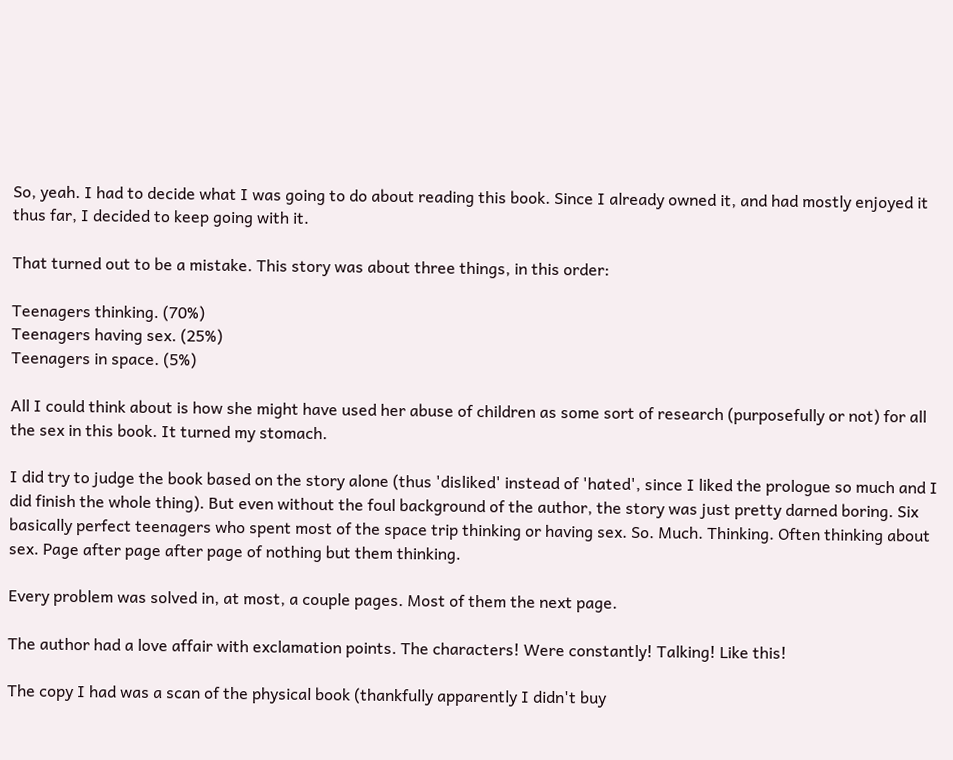So, yeah. I had to decide what I was going to do about reading this book. Since I already owned it, and had mostly enjoyed it thus far, I decided to keep going with it.

That turned out to be a mistake. This story was about three things, in this order:

Teenagers thinking. (70%)
Teenagers having sex. (25%)
Teenagers in space. (5%)

All I could think about is how she might have used her abuse of children as some sort of research (purposefully or not) for all the sex in this book. It turned my stomach.

I did try to judge the book based on the story alone (thus 'disliked' instead of 'hated', since I liked the prologue so much and I did finish the whole thing). But even without the foul background of the author, the story was just pretty darned boring. Six basically perfect teenagers who spent most of the space trip thinking or having sex. So. Much. Thinking. Often thinking about sex. Page after page after page of nothing but them thinking.

Every problem was solved in, at most, a couple pages. Most of them the next page.

The author had a love affair with exclamation points. The characters! Were constantly! Talking! Like this!

The copy I had was a scan of the physical book (thankfully apparently I didn't buy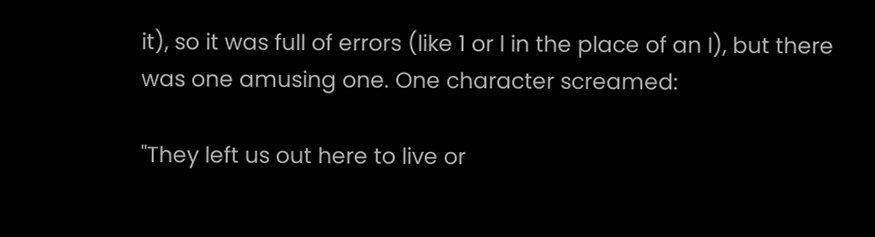it), so it was full of errors (like 1 or l in the place of an I), but there was one amusing one. One character screamed:

"They left us out here to live or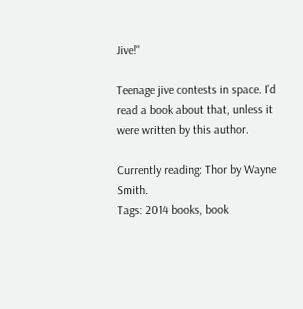Jive!"

Teenage jive contests in space. I'd read a book about that, unless it were written by this author.

Currently reading: Thor by Wayne Smith.
Tags: 2014 books, book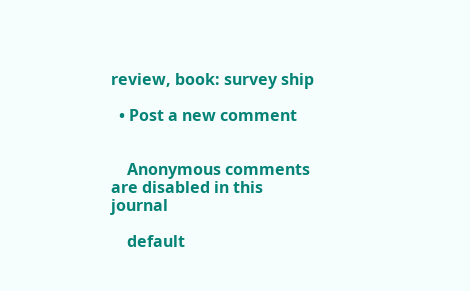review, book: survey ship

  • Post a new comment


    Anonymous comments are disabled in this journal

    default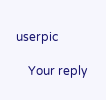userpic

    Your reply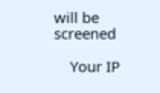will be screened

    Your IP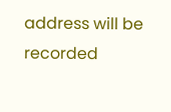address will be recorded